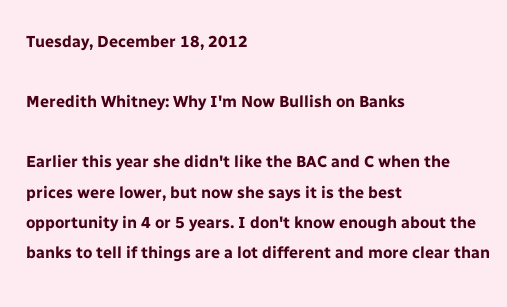Tuesday, December 18, 2012

Meredith Whitney: Why I'm Now Bullish on Banks

Earlier this year she didn't like the BAC and C when the prices were lower, but now she says it is the best opportunity in 4 or 5 years. I don't know enough about the banks to tell if things are a lot different and more clear than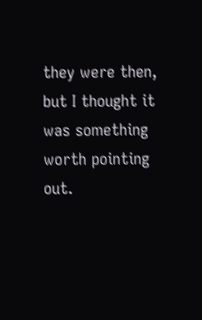they were then, but I thought it was something worth pointing out.